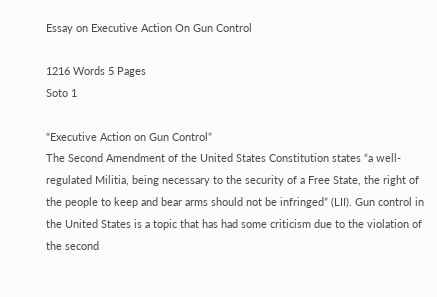Essay on Executive Action On Gun Control

1216 Words 5 Pages
Soto 1

“Executive Action on Gun Control”
The Second Amendment of the United States Constitution states “a well-regulated Militia, being necessary to the security of a Free State, the right of the people to keep and bear arms should not be infringed” (LII). Gun control in the United States is a topic that has had some criticism due to the violation of the second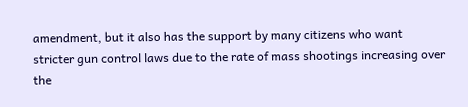amendment, but it also has the support by many citizens who want stricter gun control laws due to the rate of mass shootings increasing over the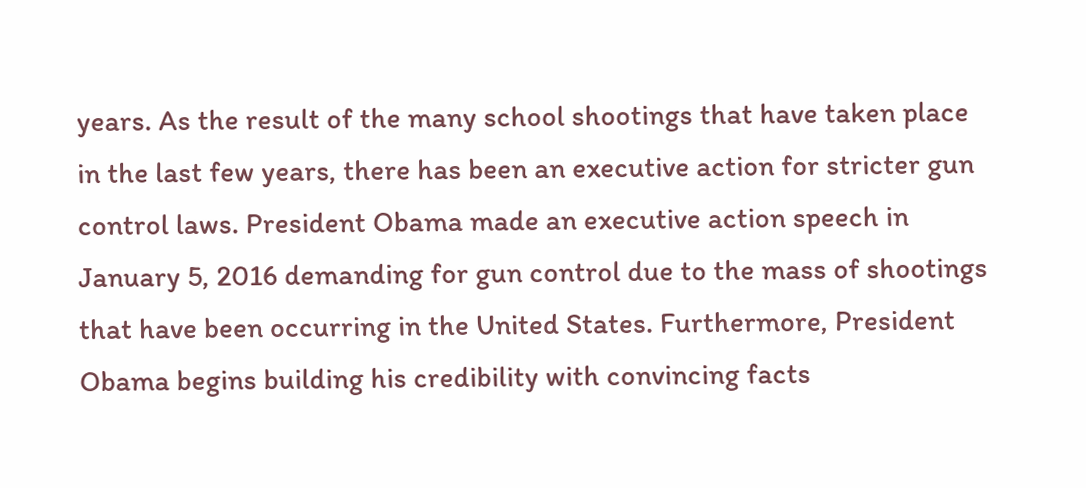years. As the result of the many school shootings that have taken place in the last few years, there has been an executive action for stricter gun control laws. President Obama made an executive action speech in January 5, 2016 demanding for gun control due to the mass of shootings that have been occurring in the United States. Furthermore, President Obama begins building his credibility with convincing facts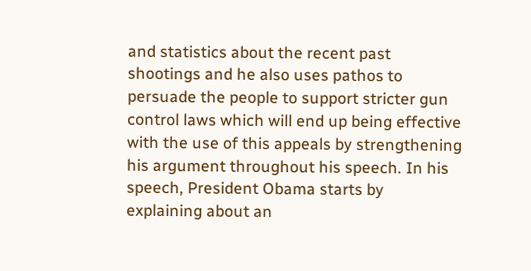and statistics about the recent past shootings and he also uses pathos to persuade the people to support stricter gun control laws which will end up being effective with the use of this appeals by strengthening his argument throughout his speech. In his speech, President Obama starts by explaining about an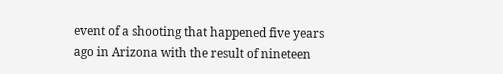event of a shooting that happened five years ago in Arizona with the result of nineteen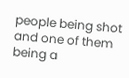people being shot and one of them being a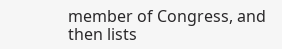member of Congress, and then lists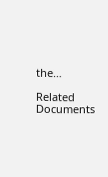the…

Related Documents